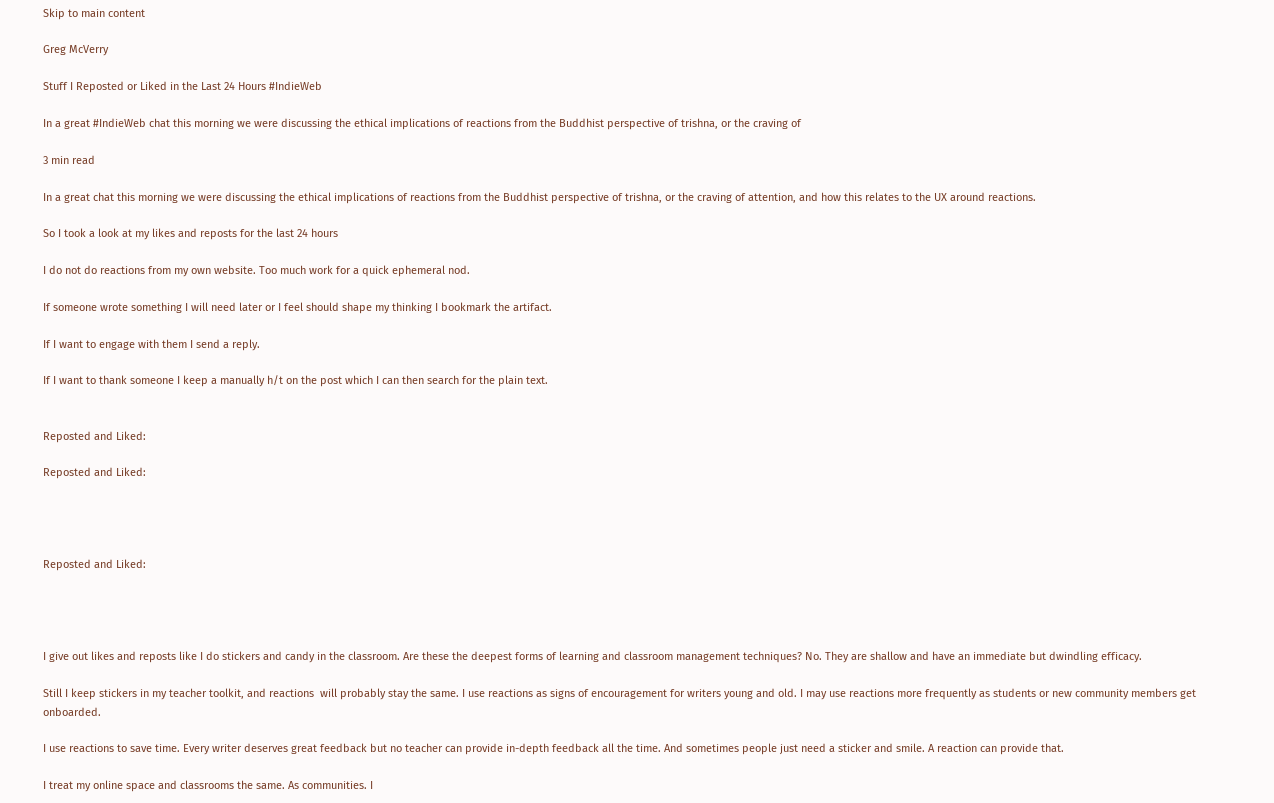Skip to main content

Greg McVerry

Stuff I Reposted or Liked in the Last 24 Hours #IndieWeb

In a great #IndieWeb chat this morning we were discussing the ethical implications of reactions from the Buddhist perspective of trishna, or the craving of

3 min read

In a great chat this morning we were discussing the ethical implications of reactions from the Buddhist perspective of trishna, or the craving of attention, and how this relates to the UX around reactions.

So I took a look at my likes and reposts for the last 24 hours

I do not do reactions from my own website. Too much work for a quick ephemeral nod.

If someone wrote something I will need later or I feel should shape my thinking I bookmark the artifact.

If I want to engage with them I send a reply.

If I want to thank someone I keep a manually h/t on the post which I can then search for the plain text.


Reposted and Liked:

Reposted and Liked:




Reposted and Liked:




I give out likes and reposts like I do stickers and candy in the classroom. Are these the deepest forms of learning and classroom management techniques? No. They are shallow and have an immediate but dwindling efficacy.

Still I keep stickers in my teacher toolkit, and reactions  will probably stay the same. I use reactions as signs of encouragement for writers young and old. I may use reactions more frequently as students or new community members get onboarded.

I use reactions to save time. Every writer deserves great feedback but no teacher can provide in-depth feedback all the time. And sometimes people just need a sticker and smile. A reaction can provide that.

I treat my online space and classrooms the same. As communities. I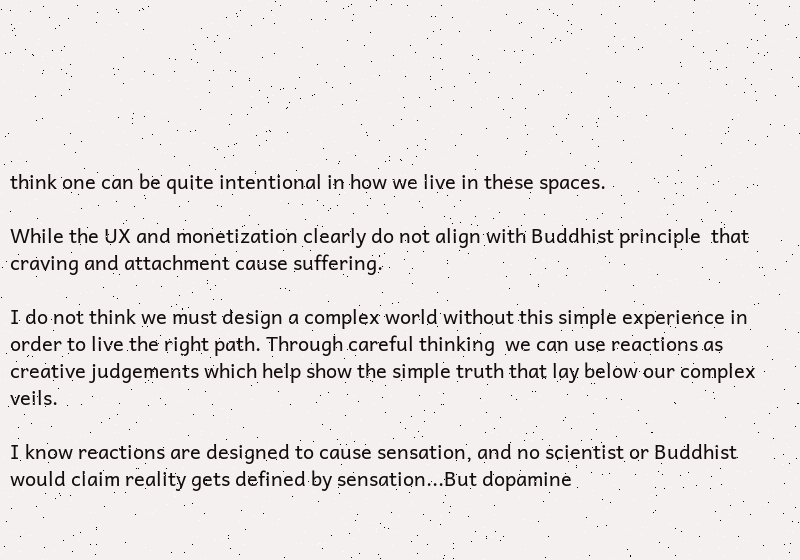think one can be quite intentional in how we live in these spaces.

While the UX and monetization clearly do not align with Buddhist principle  that craving and attachment cause suffering.

I do not think we must design a complex world without this simple experience in order to live the right path. Through careful thinking  we can use reactions as creative judgements which help show the simple truth that lay below our complex veils.

I know reactions are designed to cause sensation, and no scientist or Buddhist would claim reality gets defined by sensation...But dopamine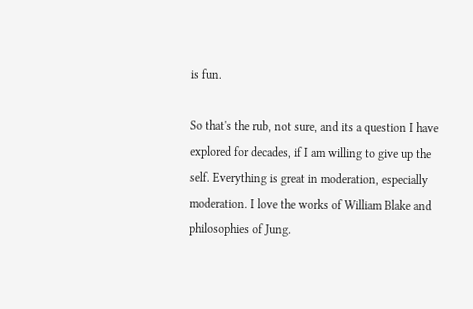is fun.

So that's the rub, not sure, and its a question I have explored for decades, if I am willing to give up the self. Everything is great in moderation, especially moderation. I love the works of William Blake and philosophies of Jung.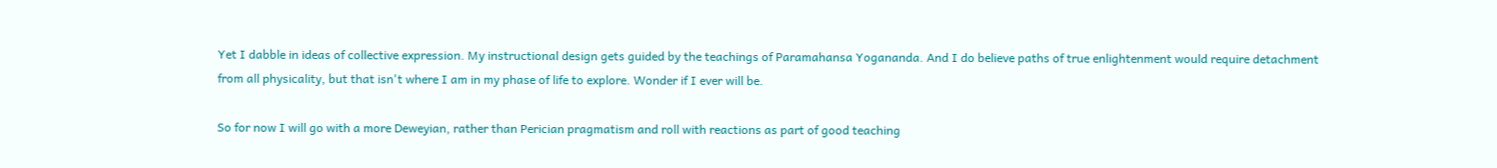Yet I dabble in ideas of collective expression. My instructional design gets guided by the teachings of Paramahansa Yogananda. And I do believe paths of true enlightenment would require detachment from all physicality, but that isn't where I am in my phase of life to explore. Wonder if I ever will be.

So for now I will go with a more Deweyian, rather than Perician pragmatism and roll with reactions as part of good teaching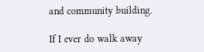and community building.

If I ever do walk away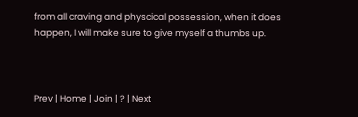from all craving and physcical possession, when it does happen, I will make sure to give myself a thumbs up.



Prev | Home | Join | ? | Next